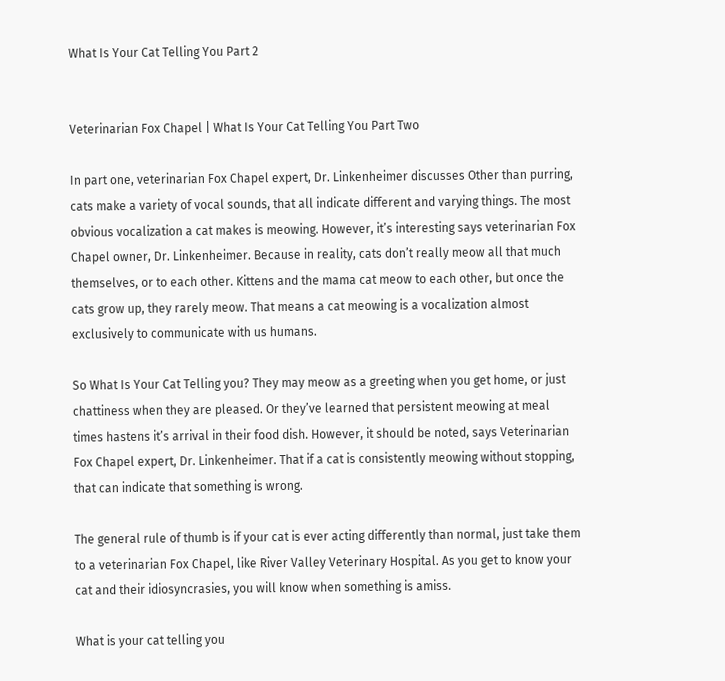What Is Your Cat Telling You Part 2


Veterinarian Fox Chapel | What Is Your Cat Telling You Part Two

In part one, veterinarian Fox Chapel expert, Dr. Linkenheimer discusses Other than purring, cats make a variety of vocal sounds, that all indicate different and varying things. The most obvious vocalization a cat makes is meowing. However, it’s interesting says veterinarian Fox Chapel owner, Dr. Linkenheimer. Because in reality, cats don’t really meow all that much themselves, or to each other. Kittens and the mama cat meow to each other, but once the cats grow up, they rarely meow. That means a cat meowing is a vocalization almost exclusively to communicate with us humans.

So What Is Your Cat Telling you? They may meow as a greeting when you get home, or just chattiness when they are pleased. Or they’ve learned that persistent meowing at meal times hastens it’s arrival in their food dish. However, it should be noted, says Veterinarian Fox Chapel expert, Dr. Linkenheimer. That if a cat is consistently meowing without stopping, that can indicate that something is wrong.

The general rule of thumb is if your cat is ever acting differently than normal, just take them to a veterinarian Fox Chapel, like River Valley Veterinary Hospital. As you get to know your cat and their idiosyncrasies, you will know when something is amiss.

What is your cat telling you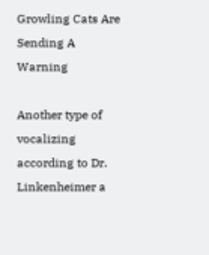Growling Cats Are Sending A Warning

Another type of vocalizing according to Dr. Linkenheimer a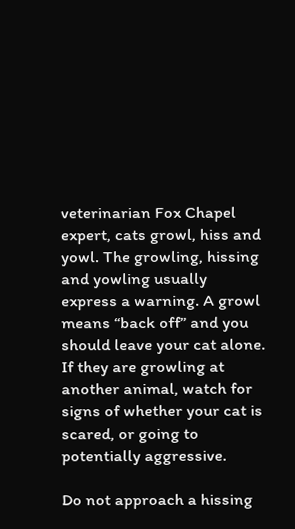veterinarian Fox Chapel expert, cats growl, hiss and yowl. The growling, hissing and yowling usually express a warning. A growl means “back off” and you should leave your cat alone. If they are growling at another animal, watch for signs of whether your cat is scared, or going to potentially aggressive.

Do not approach a hissing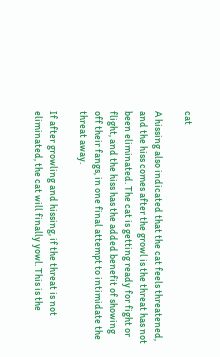cat

A hissing also indicated that the cat feels threatened, and the hiss comes after the growl is the threat has not been eliminated. The cat is getting ready for fight or flight, and the hiss has the added benefit of showing off their fangs, in one final attempt to intimidate the threat away.

If after growling and hissing, if the threat is not eliminated, the cat will finally yowl. This is the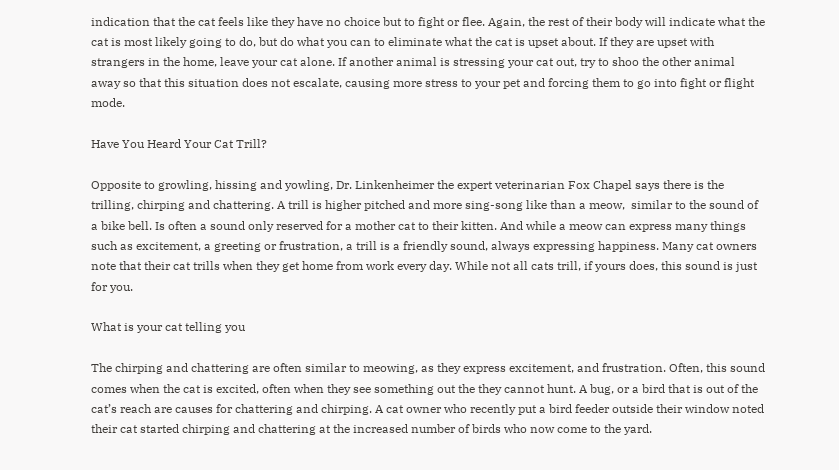indication that the cat feels like they have no choice but to fight or flee. Again, the rest of their body will indicate what the cat is most likely going to do, but do what you can to eliminate what the cat is upset about. If they are upset with strangers in the home, leave your cat alone. If another animal is stressing your cat out, try to shoo the other animal away so that this situation does not escalate, causing more stress to your pet and forcing them to go into fight or flight mode.

Have You Heard Your Cat Trill?

Opposite to growling, hissing and yowling, Dr. Linkenheimer the expert veterinarian Fox Chapel says there is the trilling, chirping and chattering. A trill is higher pitched and more sing-song like than a meow,  similar to the sound of a bike bell. Is often a sound only reserved for a mother cat to their kitten. And while a meow can express many things such as excitement, a greeting or frustration, a trill is a friendly sound, always expressing happiness. Many cat owners note that their cat trills when they get home from work every day. While not all cats trill, if yours does, this sound is just for you.

What is your cat telling you

The chirping and chattering are often similar to meowing, as they express excitement, and frustration. Often, this sound comes when the cat is excited, often when they see something out the they cannot hunt. A bug, or a bird that is out of the cat’s reach are causes for chattering and chirping. A cat owner who recently put a bird feeder outside their window noted their cat started chirping and chattering at the increased number of birds who now come to the yard.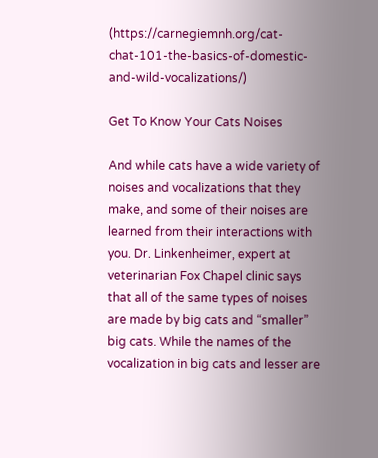(https://carnegiemnh.org/cat-chat-101-the-basics-of-domestic-and-wild-vocalizations/)

Get To Know Your Cats Noises

And while cats have a wide variety of noises and vocalizations that they make, and some of their noises are learned from their interactions with you. Dr. Linkenheimer, expert at veterinarian Fox Chapel clinic says that all of the same types of noises are made by big cats and “smaller” big cats. While the names of the vocalization in big cats and lesser are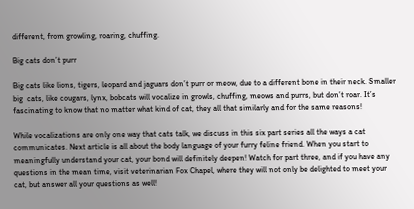different, from growling, roaring, chuffing.

Big cats don’t purr

Big cats like lions, tigers, leopard and jaguars don’t purr or meow, due to a different bone in their neck. Smaller big  cats, like cougars, lynx, bobcats will vocalize in growls, chuffing, meows and purrs, but don’t roar. It’s fascinating to know that no matter what kind of cat, they all that similarly and for the same reasons!

While vocalizations are only one way that cats talk, we discuss in this six part series all the ways a cat communicates. Next article is all about the body language of your furry feline friend. When you start to meaningfully understand your cat, your bond will definitely deepen! Watch for part three, and if you have any questions in the mean time, visit veterinarian Fox Chapel, where they will not only be delighted to meet your cat, but answer all your questions as well!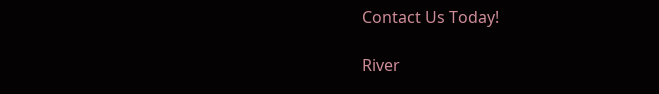Contact Us Today!

River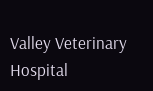Valley Veterinary Hospital